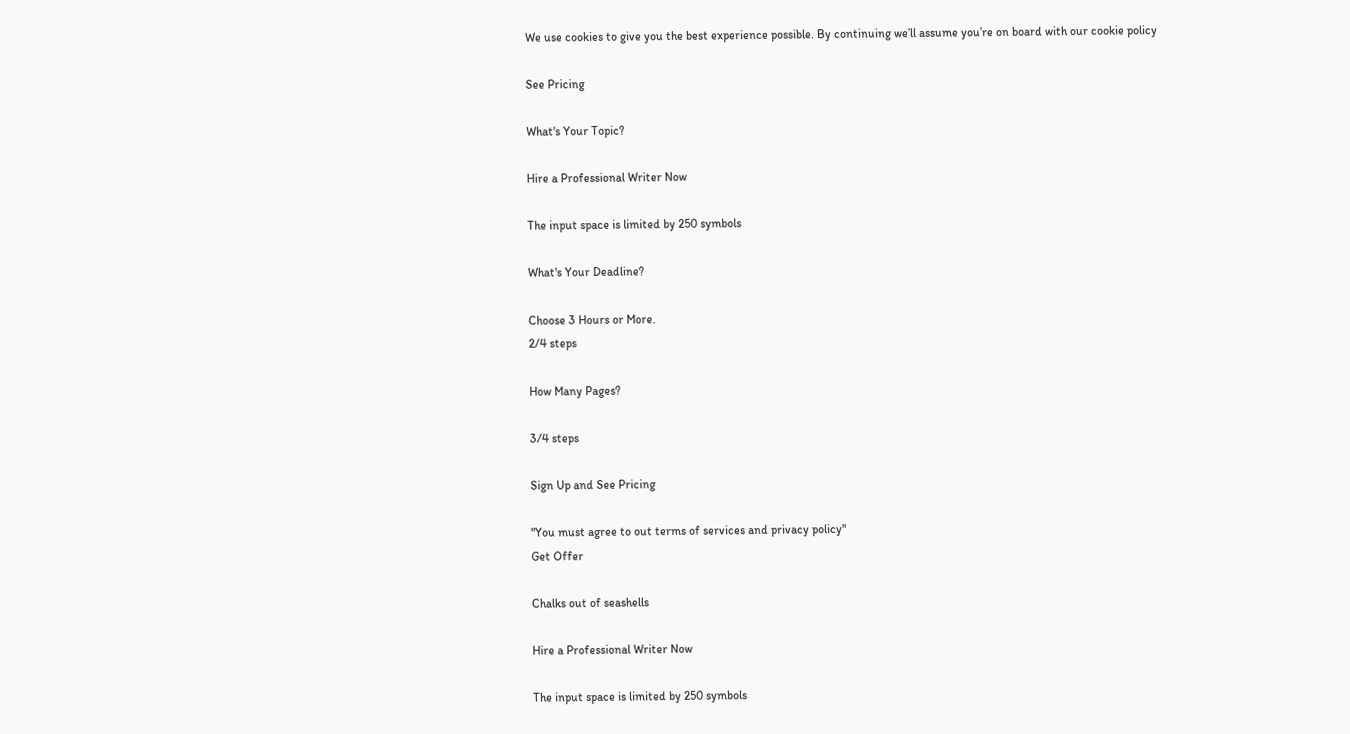We use cookies to give you the best experience possible. By continuing we’ll assume you’re on board with our cookie policy

See Pricing

What's Your Topic?

Hire a Professional Writer Now

The input space is limited by 250 symbols

What's Your Deadline?

Choose 3 Hours or More.
2/4 steps

How Many Pages?

3/4 steps

Sign Up and See Pricing

"You must agree to out terms of services and privacy policy"
Get Offer

Chalks out of seashells

Hire a Professional Writer Now

The input space is limited by 250 symbols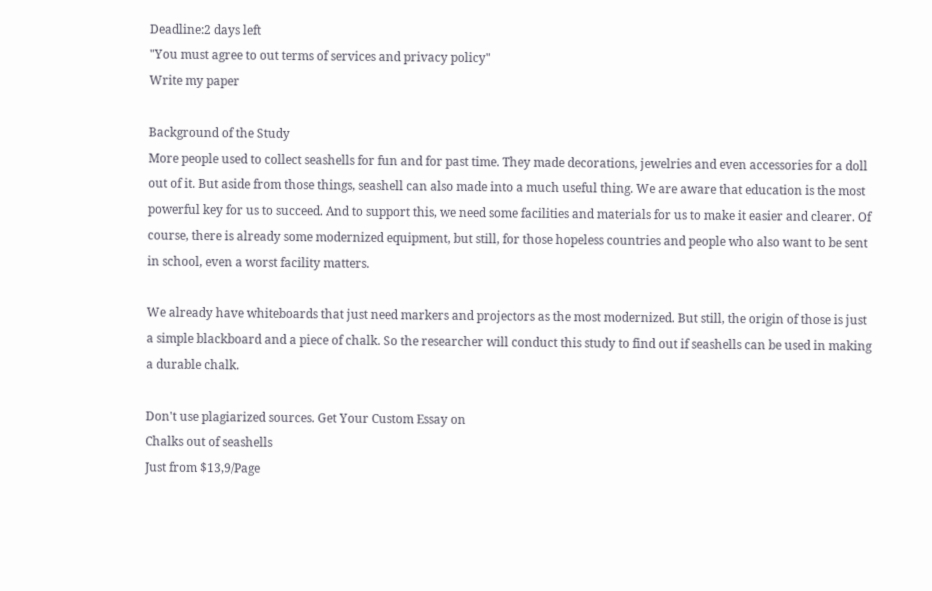Deadline:2 days left
"You must agree to out terms of services and privacy policy"
Write my paper

Background of the Study
More people used to collect seashells for fun and for past time. They made decorations, jewelries and even accessories for a doll out of it. But aside from those things, seashell can also made into a much useful thing. We are aware that education is the most powerful key for us to succeed. And to support this, we need some facilities and materials for us to make it easier and clearer. Of course, there is already some modernized equipment, but still, for those hopeless countries and people who also want to be sent in school, even a worst facility matters.

We already have whiteboards that just need markers and projectors as the most modernized. But still, the origin of those is just a simple blackboard and a piece of chalk. So the researcher will conduct this study to find out if seashells can be used in making a durable chalk.

Don't use plagiarized sources. Get Your Custom Essay on
Chalks out of seashells
Just from $13,9/Page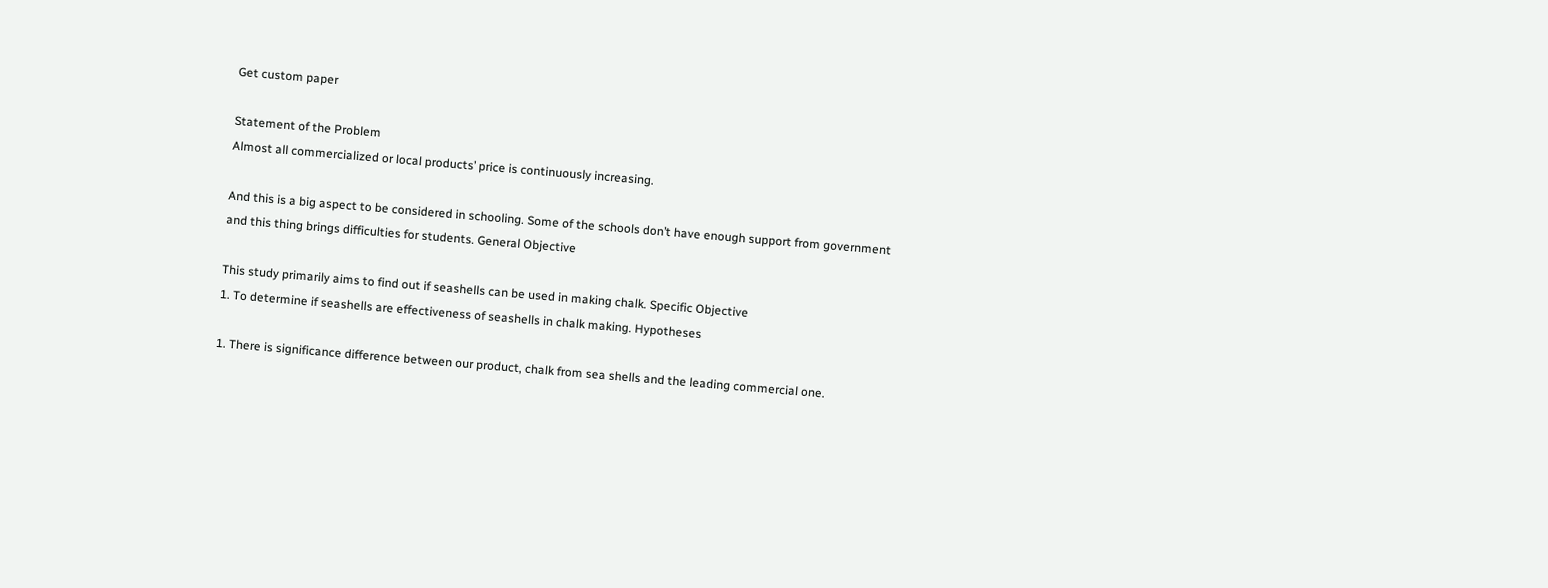Get custom paper

Statement of the Problem
Almost all commercialized or local products’ price is continuously increasing.

And this is a big aspect to be considered in schooling. Some of the schools don’t have enough support from government and this thing brings difficulties for students. General Objective

This study primarily aims to find out if seashells can be used in making chalk. Specific Objective
1. To determine if seashells are effectiveness of seashells in chalk making. Hypotheses

1. There is significance difference between our product, chalk from sea shells and the leading commercial one.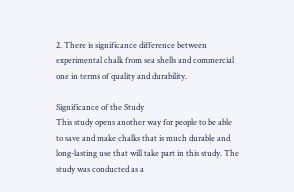2. There is significance difference between experimental chalk from sea shells and commercial one in terms of quality and durability.

Significance of the Study
This study opens another way for people to be able to save and make chalks that is much durable and long-lasting use that will take part in this study. The study was conducted as a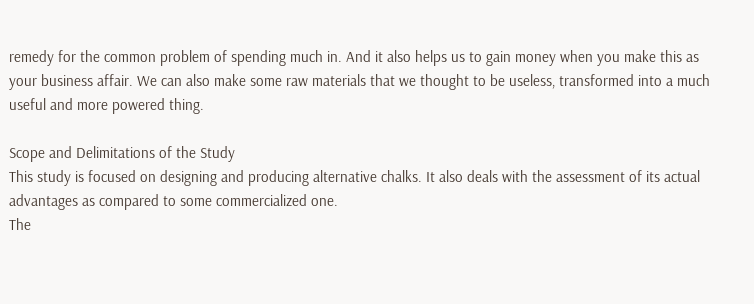remedy for the common problem of spending much in. And it also helps us to gain money when you make this as your business affair. We can also make some raw materials that we thought to be useless, transformed into a much useful and more powered thing.

Scope and Delimitations of the Study
This study is focused on designing and producing alternative chalks. It also deals with the assessment of its actual advantages as compared to some commercialized one.
The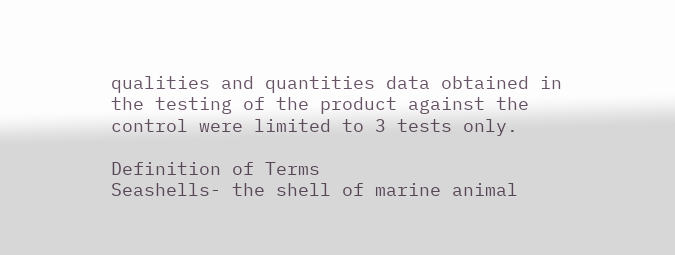qualities and quantities data obtained in the testing of the product against the control were limited to 3 tests only.

Definition of Terms
Seashells- the shell of marine animal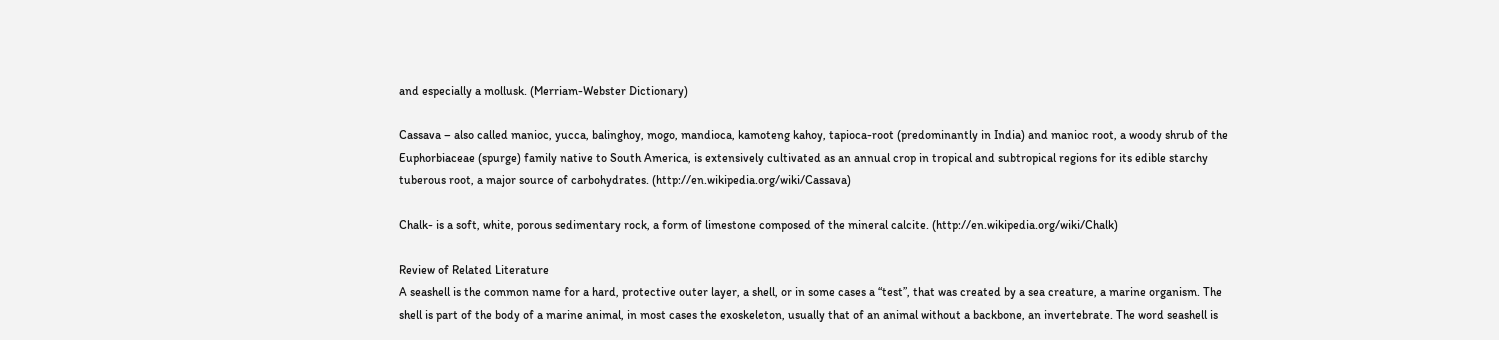and especially a mollusk. (Merriam-Webster Dictionary)

Cassava – also called manioc, yucca, balinghoy, mogo, mandioca, kamoteng kahoy, tapioca-root (predominantly in India) and manioc root, a woody shrub of the Euphorbiaceae (spurge) family native to South America, is extensively cultivated as an annual crop in tropical and subtropical regions for its edible starchy tuberous root, a major source of carbohydrates. (http://en.wikipedia.org/wiki/Cassava)

Chalk- is a soft, white, porous sedimentary rock, a form of limestone composed of the mineral calcite. (http://en.wikipedia.org/wiki/Chalk)

Review of Related Literature
A seashell is the common name for a hard, protective outer layer, a shell, or in some cases a “test”, that was created by a sea creature, a marine organism. The shell is part of the body of a marine animal, in most cases the exoskeleton, usually that of an animal without a backbone, an invertebrate. The word seashell is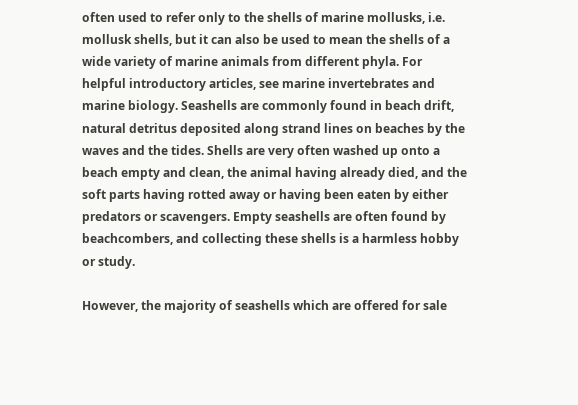often used to refer only to the shells of marine mollusks, i.e. mollusk shells, but it can also be used to mean the shells of a wide variety of marine animals from different phyla. For helpful introductory articles, see marine invertebrates and marine biology. Seashells are commonly found in beach drift, natural detritus deposited along strand lines on beaches by the waves and the tides. Shells are very often washed up onto a beach empty and clean, the animal having already died, and the soft parts having rotted away or having been eaten by either predators or scavengers. Empty seashells are often found by beachcombers, and collecting these shells is a harmless hobby or study.

However, the majority of seashells which are offered for sale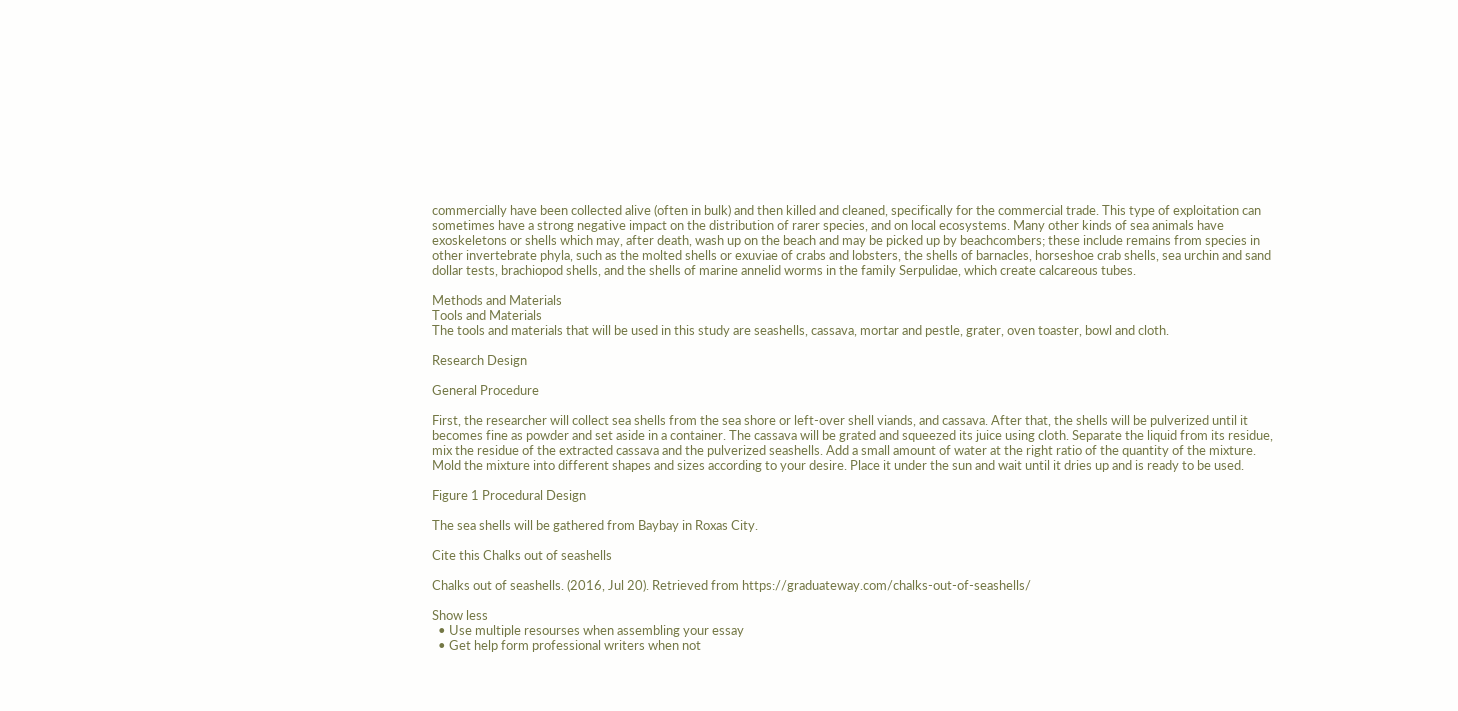commercially have been collected alive (often in bulk) and then killed and cleaned, specifically for the commercial trade. This type of exploitation can sometimes have a strong negative impact on the distribution of rarer species, and on local ecosystems. Many other kinds of sea animals have exoskeletons or shells which may, after death, wash up on the beach and may be picked up by beachcombers; these include remains from species in other invertebrate phyla, such as the molted shells or exuviae of crabs and lobsters, the shells of barnacles, horseshoe crab shells, sea urchin and sand dollar tests, brachiopod shells, and the shells of marine annelid worms in the family Serpulidae, which create calcareous tubes.

Methods and Materials
Tools and Materials
The tools and materials that will be used in this study are seashells, cassava, mortar and pestle, grater, oven toaster, bowl and cloth.

Research Design

General Procedure

First, the researcher will collect sea shells from the sea shore or left-over shell viands, and cassava. After that, the shells will be pulverized until it becomes fine as powder and set aside in a container. The cassava will be grated and squeezed its juice using cloth. Separate the liquid from its residue, mix the residue of the extracted cassava and the pulverized seashells. Add a small amount of water at the right ratio of the quantity of the mixture. Mold the mixture into different shapes and sizes according to your desire. Place it under the sun and wait until it dries up and is ready to be used.

Figure 1 Procedural Design

The sea shells will be gathered from Baybay in Roxas City.

Cite this Chalks out of seashells

Chalks out of seashells. (2016, Jul 20). Retrieved from https://graduateway.com/chalks-out-of-seashells/

Show less
  • Use multiple resourses when assembling your essay
  • Get help form professional writers when not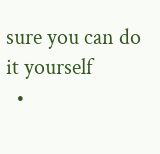sure you can do it yourself
  •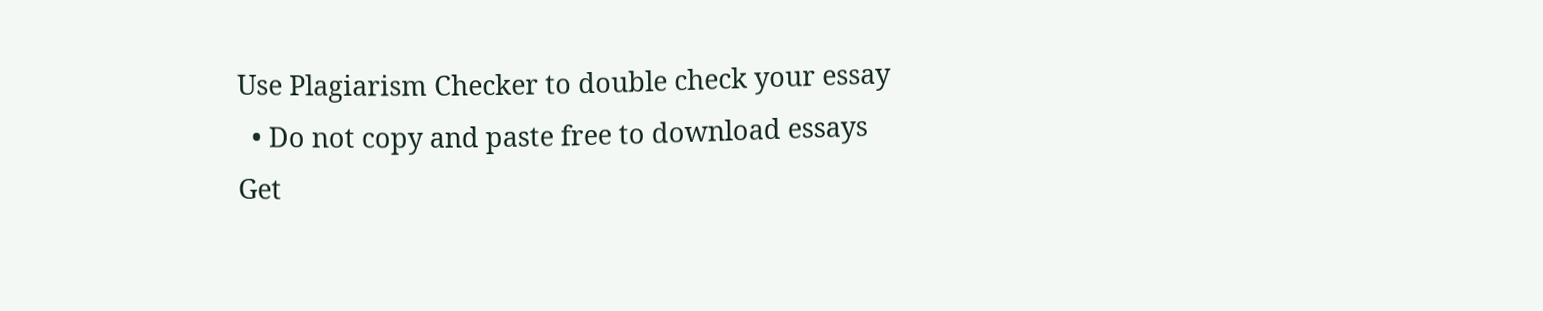Use Plagiarism Checker to double check your essay
  • Do not copy and paste free to download essays
Get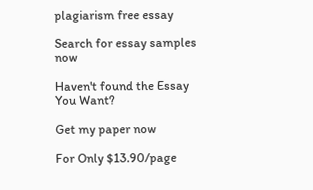plagiarism free essay

Search for essay samples now

Haven't found the Essay You Want?

Get my paper now

For Only $13.90/page